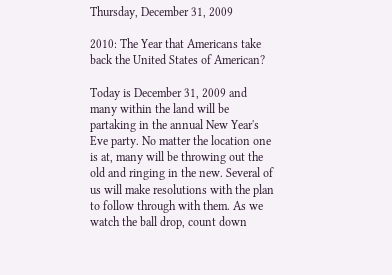Thursday, December 31, 2009

2010: The Year that Americans take back the United States of American?

Today is December 31, 2009 and many within the land will be partaking in the annual New Year's Eve party. No matter the location one is at, many will be throwing out the old and ringing in the new. Several of us will make resolutions with the plan to follow through with them. As we watch the ball drop, count down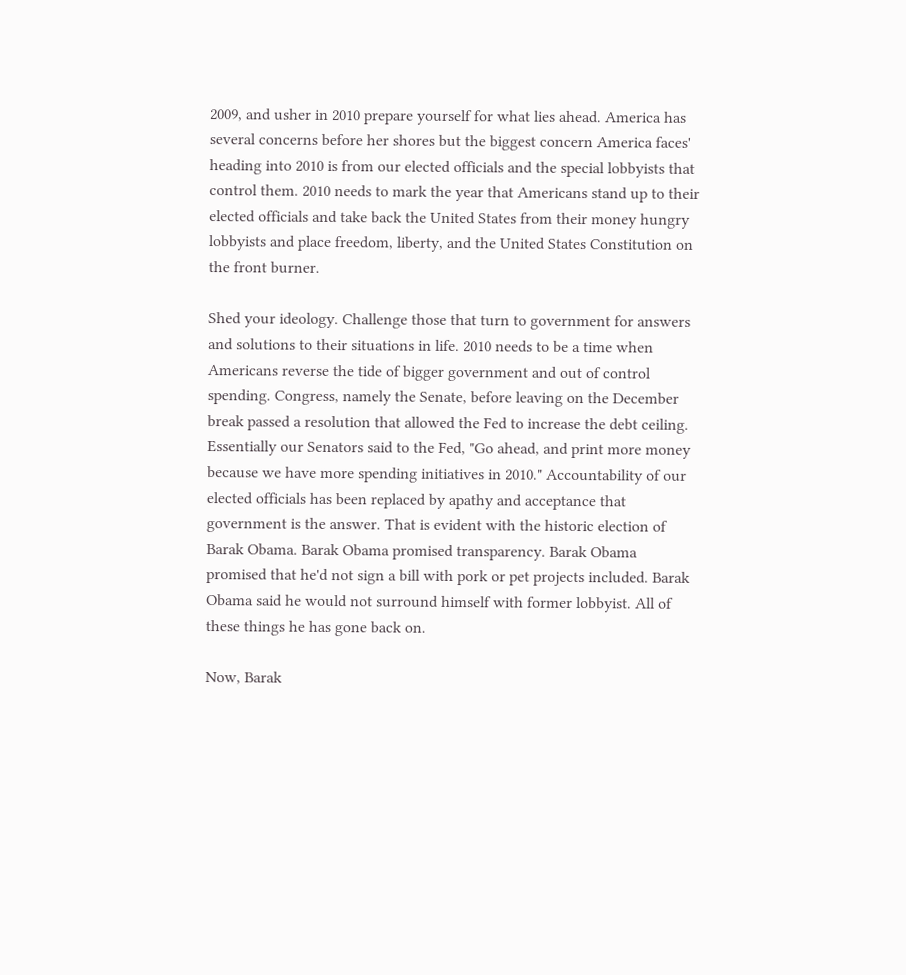2009, and usher in 2010 prepare yourself for what lies ahead. America has several concerns before her shores but the biggest concern America faces' heading into 2010 is from our elected officials and the special lobbyists that control them. 2010 needs to mark the year that Americans stand up to their elected officials and take back the United States from their money hungry lobbyists and place freedom, liberty, and the United States Constitution on the front burner.

Shed your ideology. Challenge those that turn to government for answers and solutions to their situations in life. 2010 needs to be a time when Americans reverse the tide of bigger government and out of control spending. Congress, namely the Senate, before leaving on the December break passed a resolution that allowed the Fed to increase the debt ceiling. Essentially our Senators said to the Fed, "Go ahead, and print more money because we have more spending initiatives in 2010." Accountability of our elected officials has been replaced by apathy and acceptance that government is the answer. That is evident with the historic election of Barak Obama. Barak Obama promised transparency. Barak Obama promised that he'd not sign a bill with pork or pet projects included. Barak Obama said he would not surround himself with former lobbyist. All of these things he has gone back on.

Now, Barak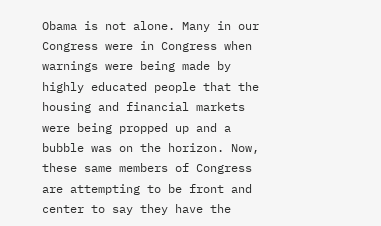Obama is not alone. Many in our Congress were in Congress when warnings were being made by highly educated people that the housing and financial markets were being propped up and a bubble was on the horizon. Now, these same members of Congress are attempting to be front and center to say they have the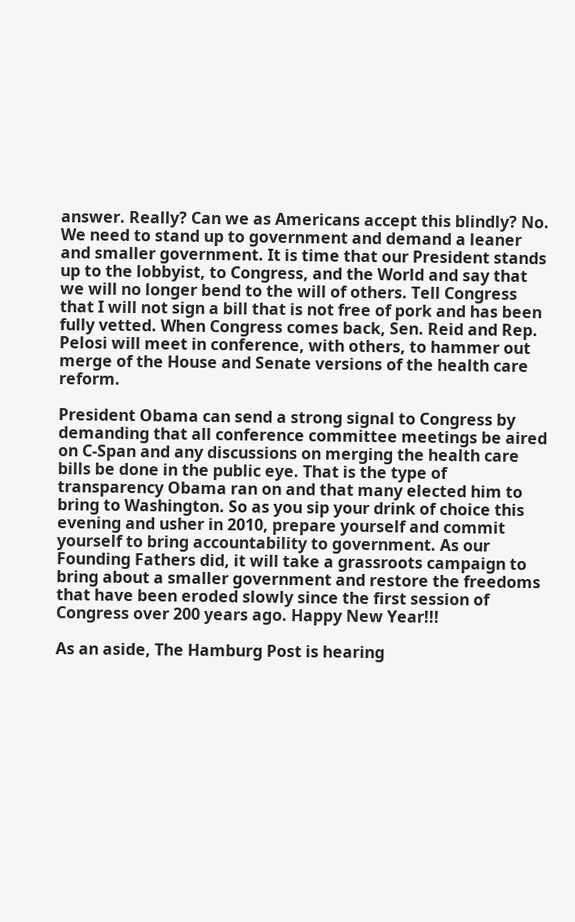answer. Really? Can we as Americans accept this blindly? No. We need to stand up to government and demand a leaner and smaller government. It is time that our President stands up to the lobbyist, to Congress, and the World and say that we will no longer bend to the will of others. Tell Congress that I will not sign a bill that is not free of pork and has been fully vetted. When Congress comes back, Sen. Reid and Rep. Pelosi will meet in conference, with others, to hammer out merge of the House and Senate versions of the health care reform.

President Obama can send a strong signal to Congress by demanding that all conference committee meetings be aired on C-Span and any discussions on merging the health care bills be done in the public eye. That is the type of transparency Obama ran on and that many elected him to bring to Washington. So as you sip your drink of choice this evening and usher in 2010, prepare yourself and commit yourself to bring accountability to government. As our Founding Fathers did, it will take a grassroots campaign to bring about a smaller government and restore the freedoms that have been eroded slowly since the first session of Congress over 200 years ago. Happy New Year!!!

As an aside, The Hamburg Post is hearing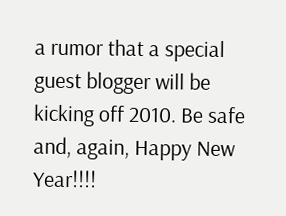a rumor that a special guest blogger will be kicking off 2010. Be safe and, again, Happy New Year!!!!